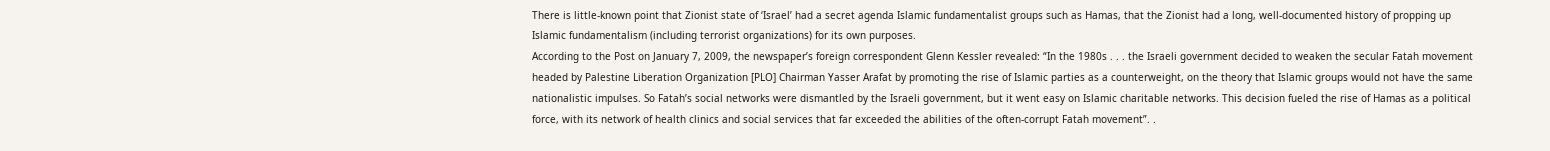There is little-known point that Zionist state of ‘Israel’ had a secret agenda Islamic fundamentalist groups such as Hamas, that the Zionist had a long, well-documented history of propping up Islamic fundamentalism (including terrorist organizations) for its own purposes.
According to the Post on January 7, 2009, the newspaper’s foreign correspondent Glenn Kessler revealed: “In the 1980s . . . the Israeli government decided to weaken the secular Fatah movement headed by Palestine Liberation Organization [PLO] Chairman Yasser Arafat by promoting the rise of Islamic parties as a counterweight, on the theory that Islamic groups would not have the same nationalistic impulses. So Fatah’s social networks were dismantled by the Israeli government, but it went easy on Islamic charitable networks. This decision fueled the rise of Hamas as a political force, with its network of health clinics and social services that far exceeded the abilities of the often-corrupt Fatah movement”. .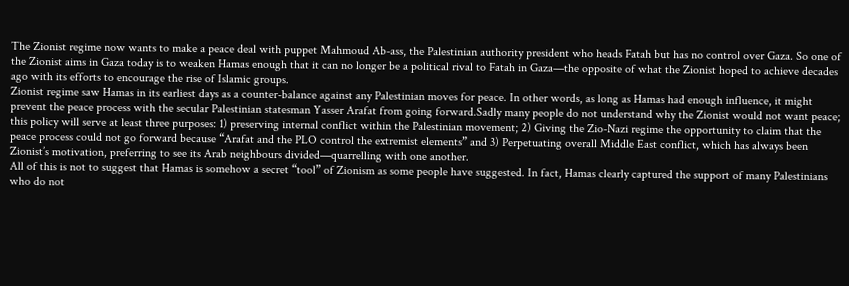The Zionist regime now wants to make a peace deal with puppet Mahmoud Ab-ass, the Palestinian authority president who heads Fatah but has no control over Gaza. So one of the Zionist aims in Gaza today is to weaken Hamas enough that it can no longer be a political rival to Fatah in Gaza—the opposite of what the Zionist hoped to achieve decades ago with its efforts to encourage the rise of Islamic groups.
Zionist regime saw Hamas in its earliest days as a counter-balance against any Palestinian moves for peace. In other words, as long as Hamas had enough influence, it might prevent the peace process with the secular Palestinian statesman Yasser Arafat from going forward.Sadly many people do not understand why the Zionist would not want peace; this policy will serve at least three purposes: 1) preserving internal conflict within the Palestinian movement; 2) Giving the Zio-Nazi regime the opportunity to claim that the peace process could not go forward because “Arafat and the PLO control the extremist elements” and 3) Perpetuating overall Middle East conflict, which has always been Zionist’s motivation, preferring to see its Arab neighbours divided—quarrelling with one another.
All of this is not to suggest that Hamas is somehow a secret “tool” of Zionism as some people have suggested. In fact, Hamas clearly captured the support of many Palestinians who do not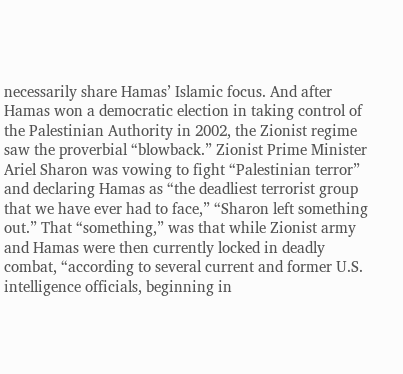necessarily share Hamas’ Islamic focus. And after Hamas won a democratic election in taking control of the Palestinian Authority in 2002, the Zionist regime saw the proverbial “blowback.” Zionist Prime Minister Ariel Sharon was vowing to fight “Palestinian terror” and declaring Hamas as “the deadliest terrorist group that we have ever had to face,” “Sharon left something out.” That “something,” was that while Zionist army and Hamas were then currently locked in deadly combat, “according to several current and former U.S. intelligence officials, beginning in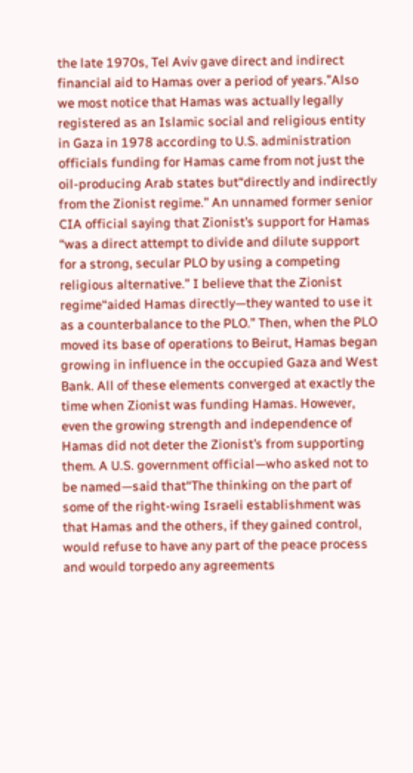the late 1970s, Tel Aviv gave direct and indirect financial aid to Hamas over a period of years.”Also we most notice that Hamas was actually legally registered as an Islamic social and religious entity in Gaza in 1978 according to U.S. administration officials funding for Hamas came from not just the oil-producing Arab states but“directly and indirectly from the Zionist regime.” An unnamed former senior CIA official saying that Zionist’s support for Hamas “was a direct attempt to divide and dilute support for a strong, secular PLO by using a competing religious alternative.” I believe that the Zionist regime“aided Hamas directly—they wanted to use it as a counterbalance to the PLO.” Then, when the PLO moved its base of operations to Beirut, Hamas began growing in influence in the occupied Gaza and West Bank. All of these elements converged at exactly the time when Zionist was funding Hamas. However, even the growing strength and independence of Hamas did not deter the Zionist’s from supporting them. A U.S. government official—who asked not to be named—said that“The thinking on the part of some of the right-wing Israeli establishment was that Hamas and the others, if they gained control, would refuse to have any part of the peace process and would torpedo any agreements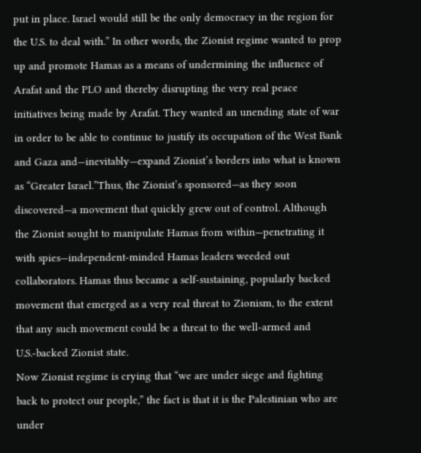put in place. Israel would still be the only democracy in the region for the U.S. to deal with.” In other words, the Zionist regime wanted to prop up and promote Hamas as a means of undermining the influence of Arafat and the PLO and thereby disrupting the very real peace initiatives being made by Arafat. They wanted an unending state of war in order to be able to continue to justify its occupation of the West Bank and Gaza and—inevitably—expand Zionist’s borders into what is known as “Greater Israel.”Thus, the Zionist’s sponsored—as they soon discovered—a movement that quickly grew out of control. Although the Zionist sought to manipulate Hamas from within—penetrating it with spies—independent-minded Hamas leaders weeded out collaborators. Hamas thus became a self-sustaining, popularly backed movement that emerged as a very real threat to Zionism, to the extent that any such movement could be a threat to the well-armed and U.S.-backed Zionist state.
Now Zionist regime is crying that “we are under siege and fighting back to protect our people,” the fact is that it is the Palestinian who are under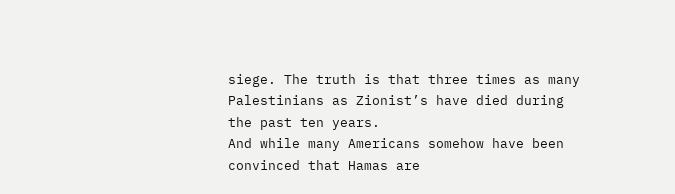siege. The truth is that three times as many Palestinians as Zionist’s have died during the past ten years.
And while many Americans somehow have been convinced that Hamas are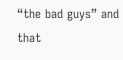“the bad guys” and that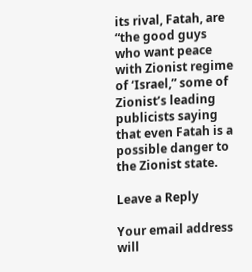its rival, Fatah, are “the good guys who want peace with Zionist regime of ‘Israel,” some of Zionist’s leading publicists saying that even Fatah is a possible danger to the Zionist state.

Leave a Reply

Your email address will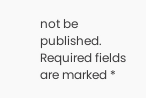not be published. Required fields are marked *